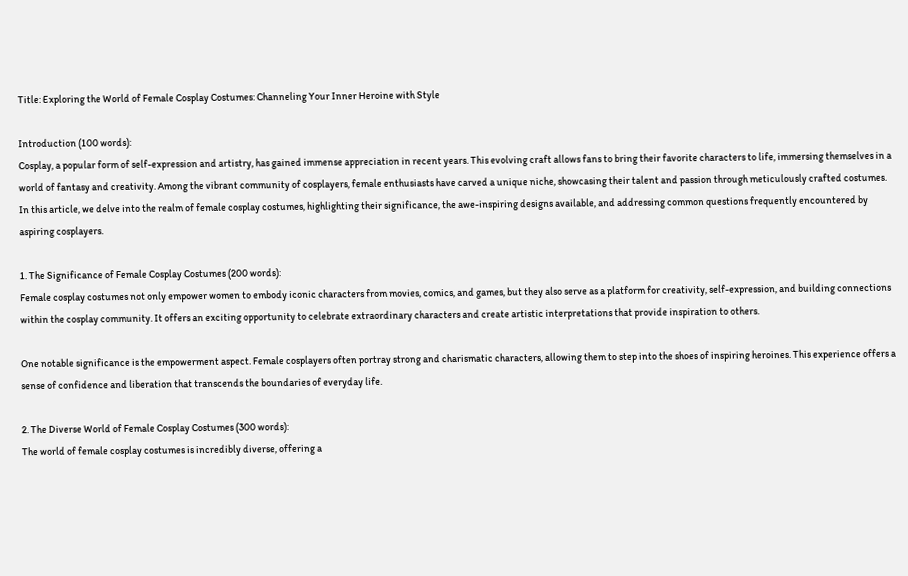Title: Exploring the World of Female Cosplay Costumes: Channeling Your Inner Heroine with Style

Introduction (100 words):
Cosplay, a popular form of self-expression and artistry, has gained immense appreciation in recent years. This evolving craft allows fans to bring their favorite characters to life, immersing themselves in a world of fantasy and creativity. Among the vibrant community of cosplayers, female enthusiasts have carved a unique niche, showcasing their talent and passion through meticulously crafted costumes. In this article, we delve into the realm of female cosplay costumes, highlighting their significance, the awe-inspiring designs available, and addressing common questions frequently encountered by aspiring cosplayers.

1. The Significance of Female Cosplay Costumes (200 words):
Female cosplay costumes not only empower women to embody iconic characters from movies, comics, and games, but they also serve as a platform for creativity, self-expression, and building connections within the cosplay community. It offers an exciting opportunity to celebrate extraordinary characters and create artistic interpretations that provide inspiration to others.

One notable significance is the empowerment aspect. Female cosplayers often portray strong and charismatic characters, allowing them to step into the shoes of inspiring heroines. This experience offers a sense of confidence and liberation that transcends the boundaries of everyday life.

2. The Diverse World of Female Cosplay Costumes (300 words):
The world of female cosplay costumes is incredibly diverse, offering a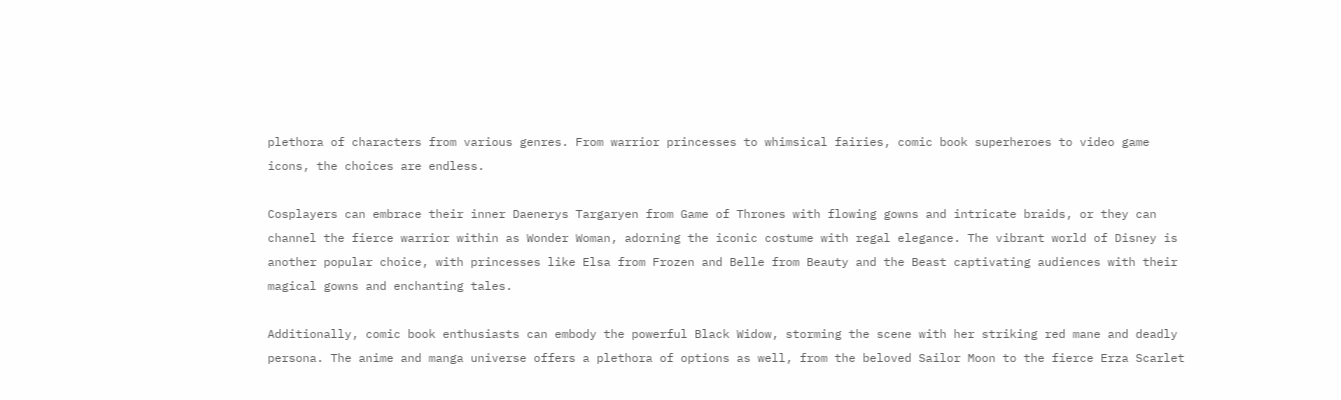plethora of characters from various genres. From warrior princesses to whimsical fairies, comic book superheroes to video game icons, the choices are endless.

Cosplayers can embrace their inner Daenerys Targaryen from Game of Thrones with flowing gowns and intricate braids, or they can channel the fierce warrior within as Wonder Woman, adorning the iconic costume with regal elegance. The vibrant world of Disney is another popular choice, with princesses like Elsa from Frozen and Belle from Beauty and the Beast captivating audiences with their magical gowns and enchanting tales.

Additionally, comic book enthusiasts can embody the powerful Black Widow, storming the scene with her striking red mane and deadly persona. The anime and manga universe offers a plethora of options as well, from the beloved Sailor Moon to the fierce Erza Scarlet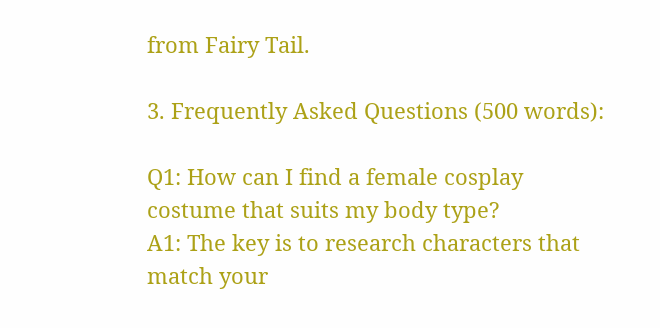from Fairy Tail.

3. Frequently Asked Questions (500 words):

Q1: How can I find a female cosplay costume that suits my body type?
A1: The key is to research characters that match your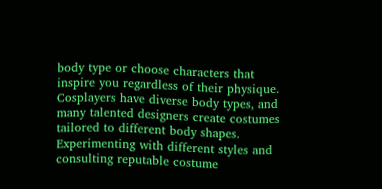body type or choose characters that inspire you regardless of their physique. Cosplayers have diverse body types, and many talented designers create costumes tailored to different body shapes. Experimenting with different styles and consulting reputable costume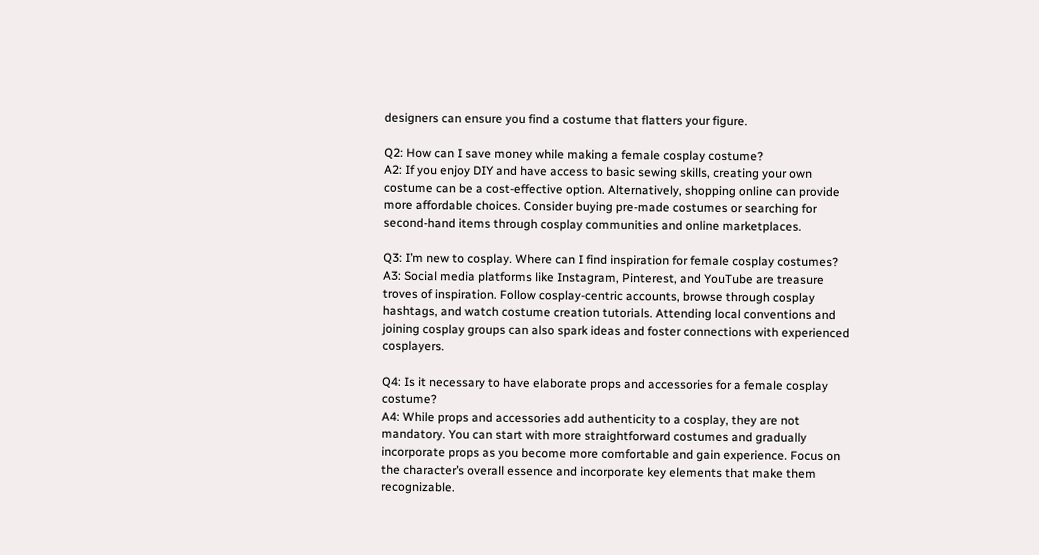designers can ensure you find a costume that flatters your figure.

Q2: How can I save money while making a female cosplay costume?
A2: If you enjoy DIY and have access to basic sewing skills, creating your own costume can be a cost-effective option. Alternatively, shopping online can provide more affordable choices. Consider buying pre-made costumes or searching for second-hand items through cosplay communities and online marketplaces.

Q3: I’m new to cosplay. Where can I find inspiration for female cosplay costumes?
A3: Social media platforms like Instagram, Pinterest, and YouTube are treasure troves of inspiration. Follow cosplay-centric accounts, browse through cosplay hashtags, and watch costume creation tutorials. Attending local conventions and joining cosplay groups can also spark ideas and foster connections with experienced cosplayers.

Q4: Is it necessary to have elaborate props and accessories for a female cosplay costume?
A4: While props and accessories add authenticity to a cosplay, they are not mandatory. You can start with more straightforward costumes and gradually incorporate props as you become more comfortable and gain experience. Focus on the character’s overall essence and incorporate key elements that make them recognizable.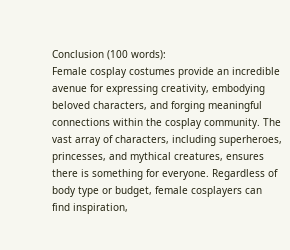Conclusion (100 words):
Female cosplay costumes provide an incredible avenue for expressing creativity, embodying beloved characters, and forging meaningful connections within the cosplay community. The vast array of characters, including superheroes, princesses, and mythical creatures, ensures there is something for everyone. Regardless of body type or budget, female cosplayers can find inspiration,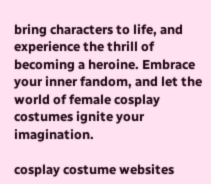bring characters to life, and experience the thrill of becoming a heroine. Embrace your inner fandom, and let the world of female cosplay costumes ignite your imagination.

cosplay costume websites